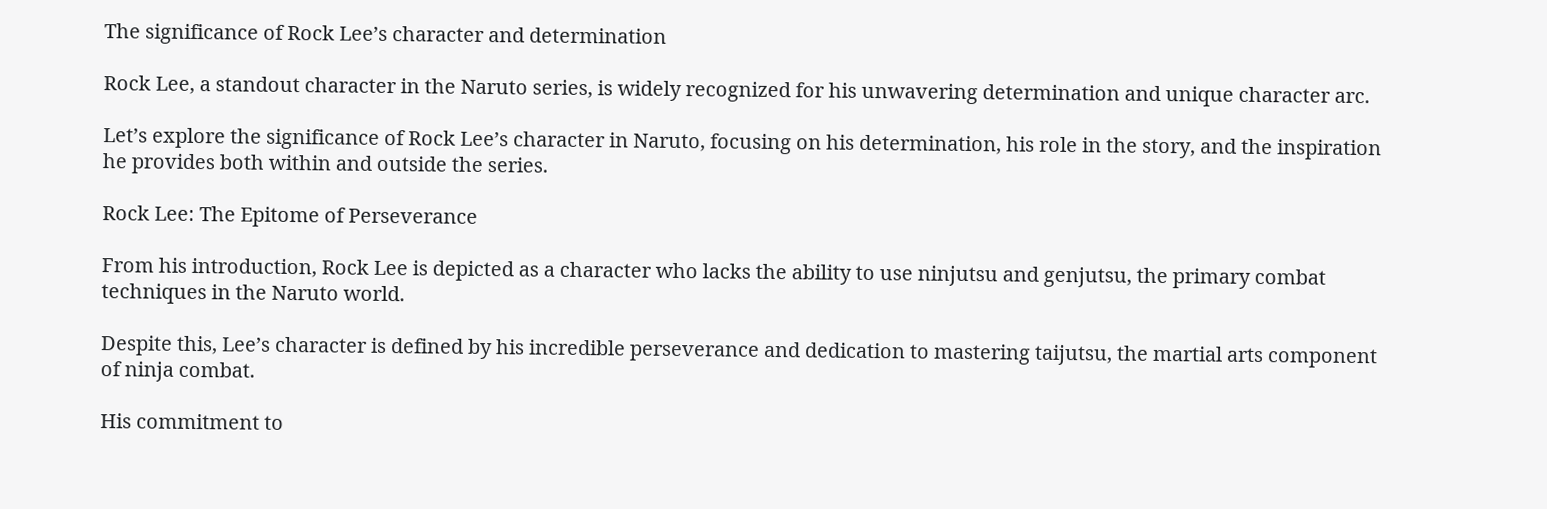The significance of Rock Lee’s character and determination

Rock Lee, a standout character in the Naruto series, is widely recognized for his unwavering determination and unique character arc.

Let’s explore the significance of Rock Lee’s character in Naruto, focusing on his determination, his role in the story, and the inspiration he provides both within and outside the series.

Rock Lee: The Epitome of Perseverance

From his introduction, Rock Lee is depicted as a character who lacks the ability to use ninjutsu and genjutsu, the primary combat techniques in the Naruto world.

Despite this, Lee’s character is defined by his incredible perseverance and dedication to mastering taijutsu, the martial arts component of ninja combat.

His commitment to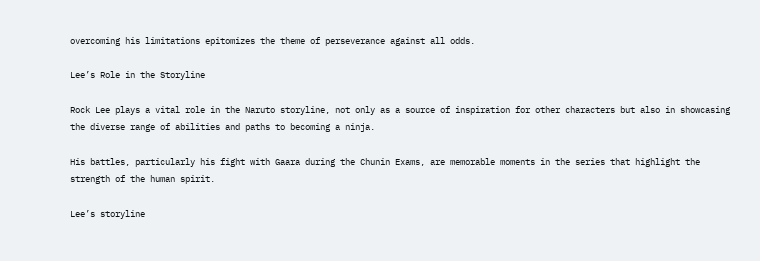overcoming his limitations epitomizes the theme of perseverance against all odds.

Lee’s Role in the Storyline

Rock Lee plays a vital role in the Naruto storyline, not only as a source of inspiration for other characters but also in showcasing the diverse range of abilities and paths to becoming a ninja.

His battles, particularly his fight with Gaara during the Chunin Exams, are memorable moments in the series that highlight the strength of the human spirit.

Lee’s storyline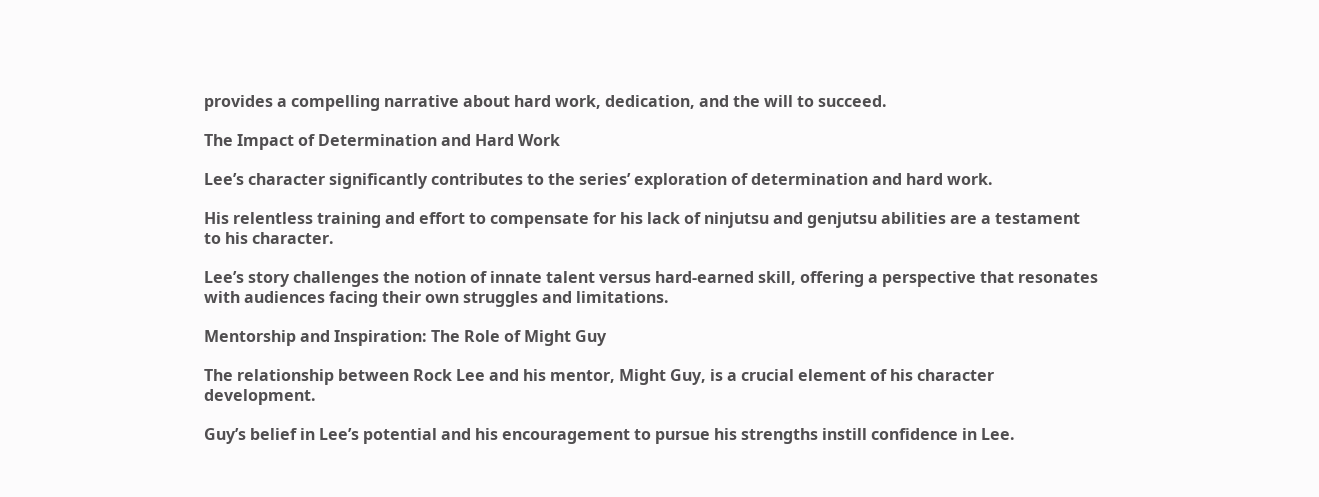provides a compelling narrative about hard work, dedication, and the will to succeed.

The Impact of Determination and Hard Work

Lee’s character significantly contributes to the series’ exploration of determination and hard work.

His relentless training and effort to compensate for his lack of ninjutsu and genjutsu abilities are a testament to his character.

Lee’s story challenges the notion of innate talent versus hard-earned skill, offering a perspective that resonates with audiences facing their own struggles and limitations.

Mentorship and Inspiration: The Role of Might Guy

The relationship between Rock Lee and his mentor, Might Guy, is a crucial element of his character development.

Guy’s belief in Lee’s potential and his encouragement to pursue his strengths instill confidence in Lee.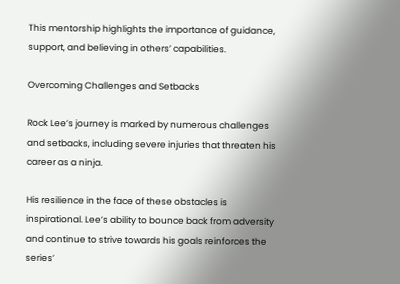This mentorship highlights the importance of guidance, support, and believing in others’ capabilities.

Overcoming Challenges and Setbacks

Rock Lee’s journey is marked by numerous challenges and setbacks, including severe injuries that threaten his career as a ninja.

His resilience in the face of these obstacles is inspirational. Lee’s ability to bounce back from adversity and continue to strive towards his goals reinforces the series’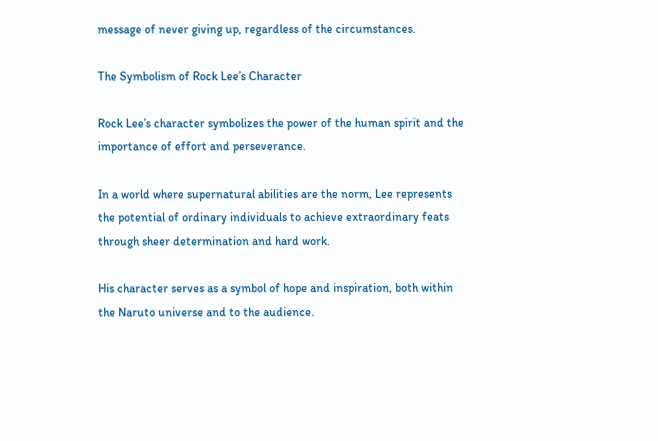message of never giving up, regardless of the circumstances.

The Symbolism of Rock Lee’s Character

Rock Lee’s character symbolizes the power of the human spirit and the importance of effort and perseverance.

In a world where supernatural abilities are the norm, Lee represents the potential of ordinary individuals to achieve extraordinary feats through sheer determination and hard work.

His character serves as a symbol of hope and inspiration, both within the Naruto universe and to the audience.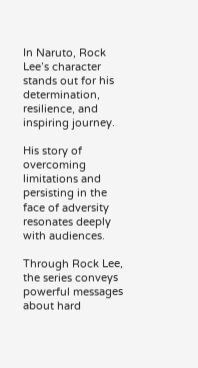In Naruto, Rock Lee’s character stands out for his determination, resilience, and inspiring journey.

His story of overcoming limitations and persisting in the face of adversity resonates deeply with audiences.

Through Rock Lee, the series conveys powerful messages about hard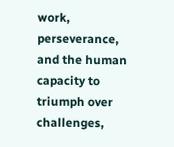work, perseverance, and the human capacity to triumph over challenges,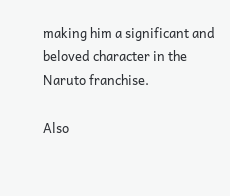making him a significant and beloved character in the Naruto franchise.

Also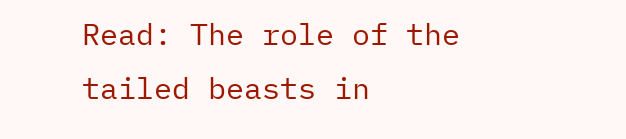Read: The role of the tailed beasts in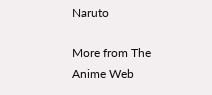Naruto

More from The Anime Web